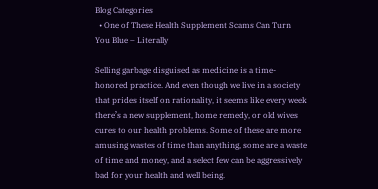Blog Categories
  • One of These Health Supplement Scams Can Turn You Blue – Literally

Selling garbage disguised as medicine is a time-honored practice. And even though we live in a society that prides itself on rationality, it seems like every week there’s a new supplement, home remedy, or old wives cures to our health problems. Some of these are more amusing wastes of time than anything, some are a waste of time and money, and a select few can be aggressively bad for your health and well being.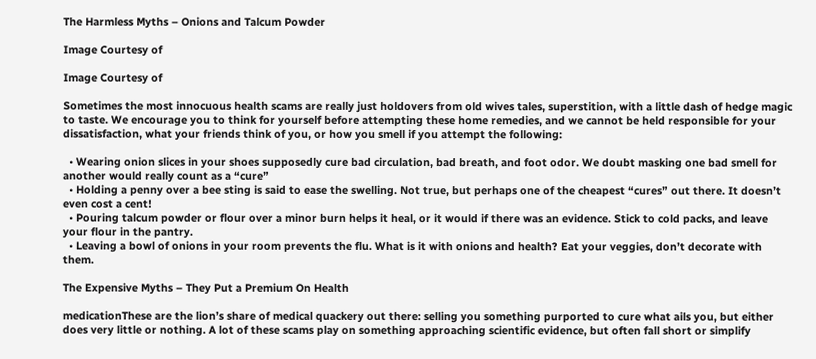The Harmless Myths – Onions and Talcum Powder

Image Courtesy of

Image Courtesy of

Sometimes the most innocuous health scams are really just holdovers from old wives tales, superstition, with a little dash of hedge magic to taste. We encourage you to think for yourself before attempting these home remedies, and we cannot be held responsible for your dissatisfaction, what your friends think of you, or how you smell if you attempt the following:

  • Wearing onion slices in your shoes supposedly cure bad circulation, bad breath, and foot odor. We doubt masking one bad smell for another would really count as a “cure”
  • Holding a penny over a bee sting is said to ease the swelling. Not true, but perhaps one of the cheapest “cures” out there. It doesn’t even cost a cent!
  • Pouring talcum powder or flour over a minor burn helps it heal, or it would if there was an evidence. Stick to cold packs, and leave your flour in the pantry.
  • Leaving a bowl of onions in your room prevents the flu. What is it with onions and health? Eat your veggies, don’t decorate with them.

The Expensive Myths – They Put a Premium On Health

medicationThese are the lion’s share of medical quackery out there: selling you something purported to cure what ails you, but either does very little or nothing. A lot of these scams play on something approaching scientific evidence, but often fall short or simplify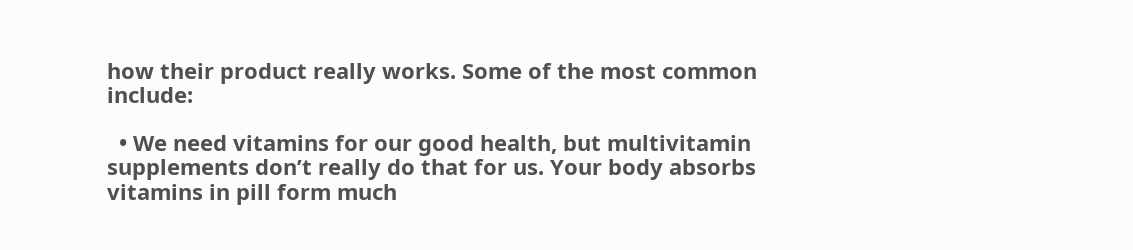how their product really works. Some of the most common include:

  • We need vitamins for our good health, but multivitamin supplements don’t really do that for us. Your body absorbs vitamins in pill form much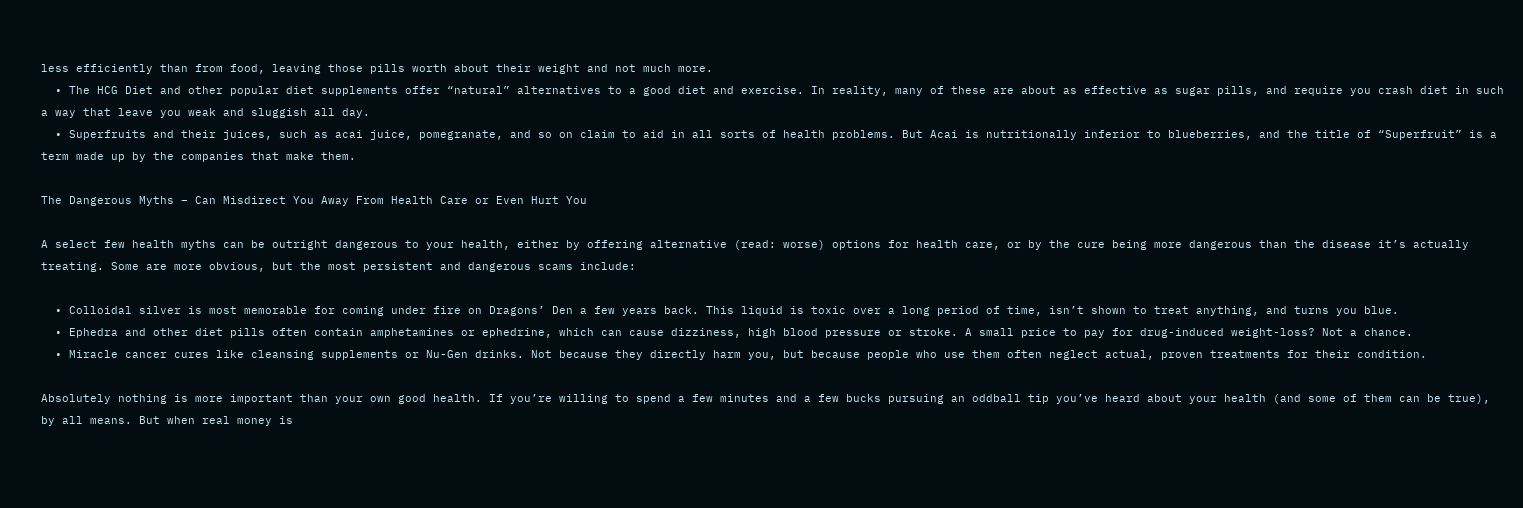less efficiently than from food, leaving those pills worth about their weight and not much more.
  • The HCG Diet and other popular diet supplements offer “natural” alternatives to a good diet and exercise. In reality, many of these are about as effective as sugar pills, and require you crash diet in such a way that leave you weak and sluggish all day.
  • Superfruits and their juices, such as acai juice, pomegranate, and so on claim to aid in all sorts of health problems. But Acai is nutritionally inferior to blueberries, and the title of “Superfruit” is a term made up by the companies that make them.

The Dangerous Myths – Can Misdirect You Away From Health Care or Even Hurt You

A select few health myths can be outright dangerous to your health, either by offering alternative (read: worse) options for health care, or by the cure being more dangerous than the disease it’s actually treating. Some are more obvious, but the most persistent and dangerous scams include:

  • Colloidal silver is most memorable for coming under fire on Dragons’ Den a few years back. This liquid is toxic over a long period of time, isn’t shown to treat anything, and turns you blue.
  • Ephedra and other diet pills often contain amphetamines or ephedrine, which can cause dizziness, high blood pressure or stroke. A small price to pay for drug-induced weight-loss? Not a chance.
  • Miracle cancer cures like cleansing supplements or Nu-Gen drinks. Not because they directly harm you, but because people who use them often neglect actual, proven treatments for their condition.

Absolutely nothing is more important than your own good health. If you’re willing to spend a few minutes and a few bucks pursuing an oddball tip you’ve heard about your health (and some of them can be true), by all means. But when real money is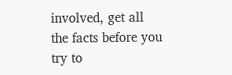involved, get all the facts before you try to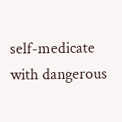self-medicate with dangerous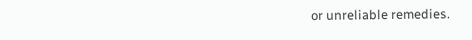or unreliable remedies.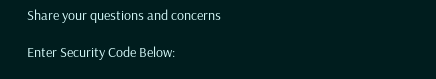Share your questions and concerns

Enter Security Code Below: